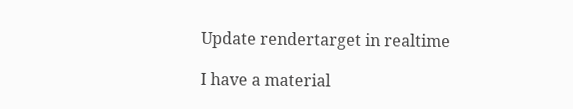Update rendertarget in realtime

I have a material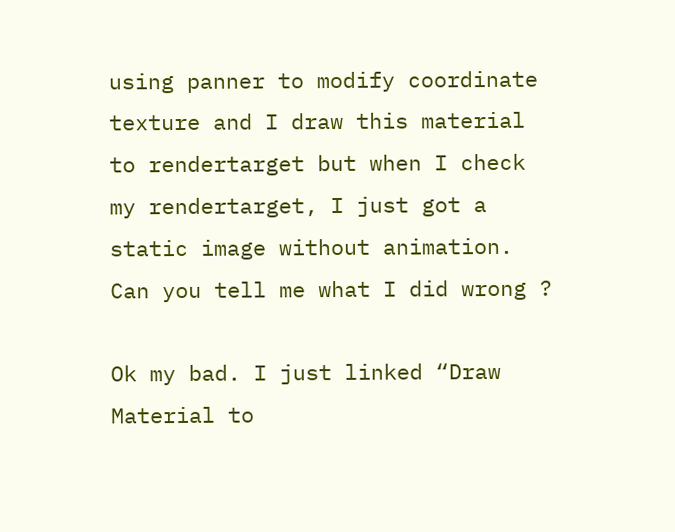using panner to modify coordinate texture and I draw this material to rendertarget but when I check my rendertarget, I just got a static image without animation.
Can you tell me what I did wrong ?

Ok my bad. I just linked “Draw Material to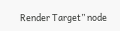Render Target” node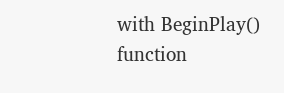with BeginPlay() function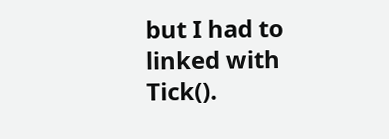but I had to linked with Tick().